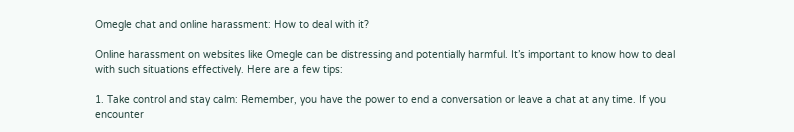Omegle chat and online harassment: How to deal with it?

Online harassment on websites like Omegle can be distressing and potentially harmful. It’s important to know how to deal with such situations effectively. Here are a few tips:

1. Take control and stay calm: Remember, you have the power to end a conversation or leave a chat at any time. If you encounter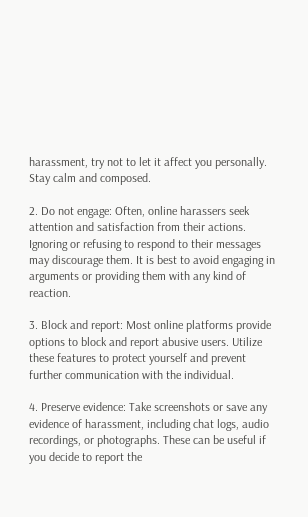harassment, try not to let it affect you personally. Stay calm and composed.

2. Do not engage: Often, online harassers seek attention and satisfaction from their actions. Ignoring or refusing to respond to their messages may discourage them. It is best to avoid engaging in arguments or providing them with any kind of reaction.

3. Block and report: Most online platforms provide options to block and report abusive users. Utilize these features to protect yourself and prevent further communication with the individual.

4. Preserve evidence: Take screenshots or save any evidence of harassment, including chat logs, audio recordings, or photographs. These can be useful if you decide to report the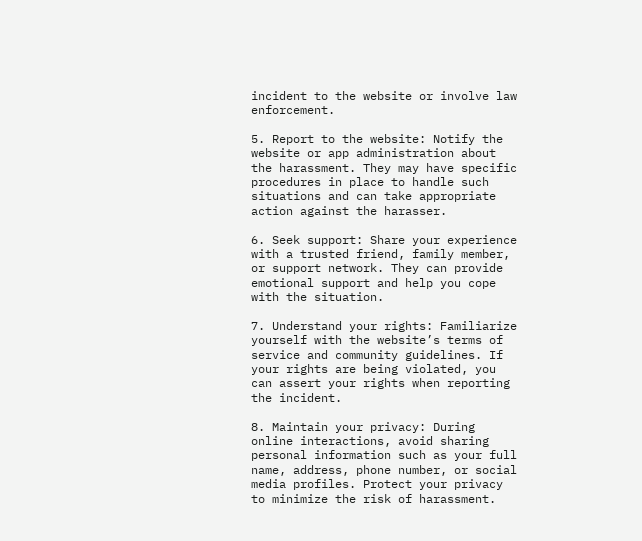incident to the website or involve law enforcement.

5. Report to the website: Notify the website or app administration about the harassment. They may have specific procedures in place to handle such situations and can take appropriate action against the harasser.

6. Seek support: Share your experience with a trusted friend, family member, or support network. They can provide emotional support and help you cope with the situation.

7. Understand your rights: Familiarize yourself with the website’s terms of service and community guidelines. If your rights are being violated, you can assert your rights when reporting the incident.

8. Maintain your privacy: During online interactions, avoid sharing personal information such as your full name, address, phone number, or social media profiles. Protect your privacy to minimize the risk of harassment.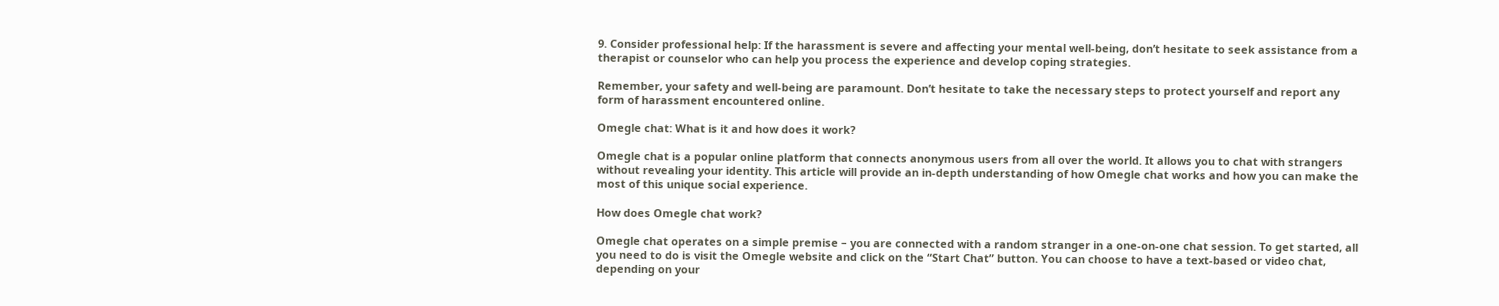9. Consider professional help: If the harassment is severe and affecting your mental well-being, don’t hesitate to seek assistance from a therapist or counselor who can help you process the experience and develop coping strategies.

Remember, your safety and well-being are paramount. Don’t hesitate to take the necessary steps to protect yourself and report any form of harassment encountered online.

Omegle chat: What is it and how does it work?

Omegle chat is a popular online platform that connects anonymous users from all over the world. It allows you to chat with strangers without revealing your identity. This article will provide an in-depth understanding of how Omegle chat works and how you can make the most of this unique social experience.

How does Omegle chat work?

Omegle chat operates on a simple premise – you are connected with a random stranger in a one-on-one chat session. To get started, all you need to do is visit the Omegle website and click on the “Start Chat” button. You can choose to have a text-based or video chat, depending on your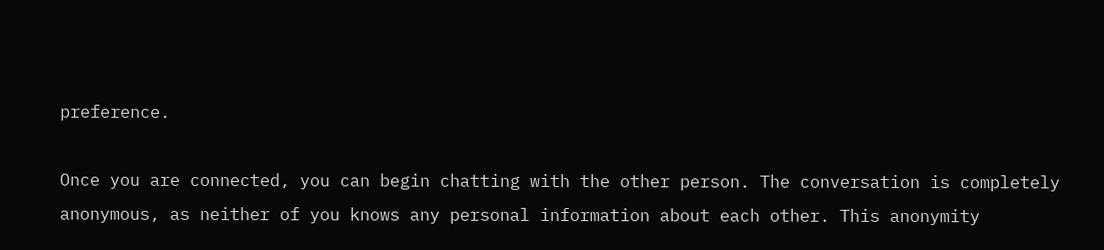preference.

Once you are connected, you can begin chatting with the other person. The conversation is completely anonymous, as neither of you knows any personal information about each other. This anonymity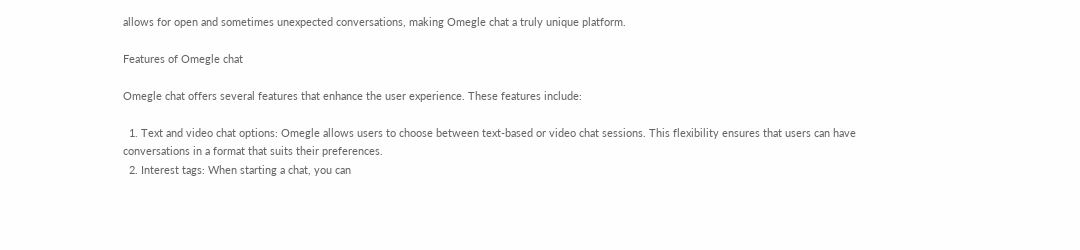allows for open and sometimes unexpected conversations, making Omegle chat a truly unique platform.

Features of Omegle chat

Omegle chat offers several features that enhance the user experience. These features include:

  1. Text and video chat options: Omegle allows users to choose between text-based or video chat sessions. This flexibility ensures that users can have conversations in a format that suits their preferences.
  2. Interest tags: When starting a chat, you can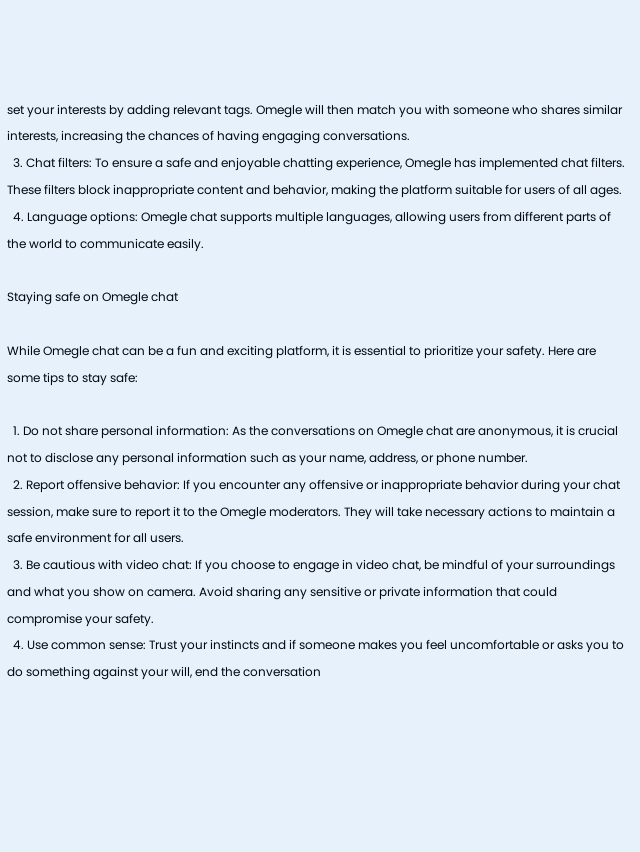set your interests by adding relevant tags. Omegle will then match you with someone who shares similar interests, increasing the chances of having engaging conversations.
  3. Chat filters: To ensure a safe and enjoyable chatting experience, Omegle has implemented chat filters. These filters block inappropriate content and behavior, making the platform suitable for users of all ages.
  4. Language options: Omegle chat supports multiple languages, allowing users from different parts of the world to communicate easily.

Staying safe on Omegle chat

While Omegle chat can be a fun and exciting platform, it is essential to prioritize your safety. Here are some tips to stay safe:

  1. Do not share personal information: As the conversations on Omegle chat are anonymous, it is crucial not to disclose any personal information such as your name, address, or phone number.
  2. Report offensive behavior: If you encounter any offensive or inappropriate behavior during your chat session, make sure to report it to the Omegle moderators. They will take necessary actions to maintain a safe environment for all users.
  3. Be cautious with video chat: If you choose to engage in video chat, be mindful of your surroundings and what you show on camera. Avoid sharing any sensitive or private information that could compromise your safety.
  4. Use common sense: Trust your instincts and if someone makes you feel uncomfortable or asks you to do something against your will, end the conversation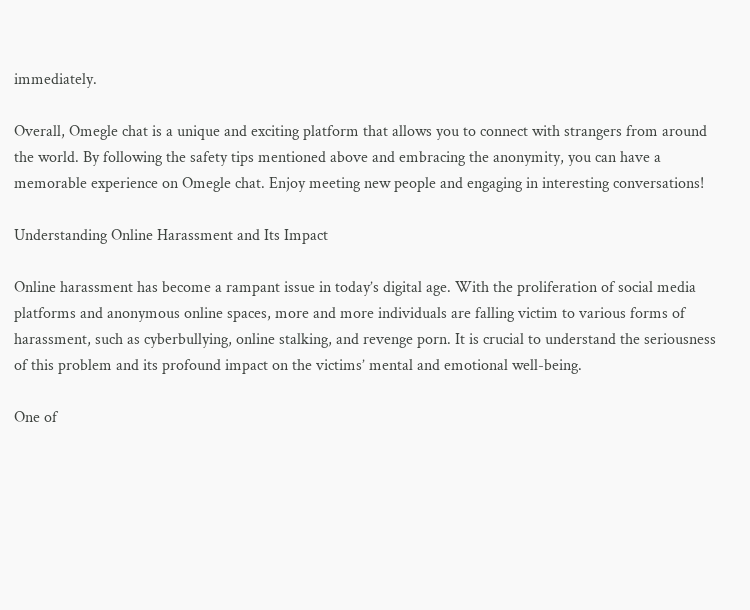immediately.

Overall, Omegle chat is a unique and exciting platform that allows you to connect with strangers from around the world. By following the safety tips mentioned above and embracing the anonymity, you can have a memorable experience on Omegle chat. Enjoy meeting new people and engaging in interesting conversations!

Understanding Online Harassment and Its Impact

Online harassment has become a rampant issue in today’s digital age. With the proliferation of social media platforms and anonymous online spaces, more and more individuals are falling victim to various forms of harassment, such as cyberbullying, online stalking, and revenge porn. It is crucial to understand the seriousness of this problem and its profound impact on the victims’ mental and emotional well-being.

One of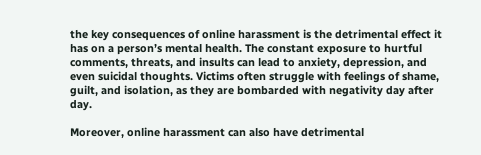the key consequences of online harassment is the detrimental effect it has on a person’s mental health. The constant exposure to hurtful comments, threats, and insults can lead to anxiety, depression, and even suicidal thoughts. Victims often struggle with feelings of shame, guilt, and isolation, as they are bombarded with negativity day after day.

Moreover, online harassment can also have detrimental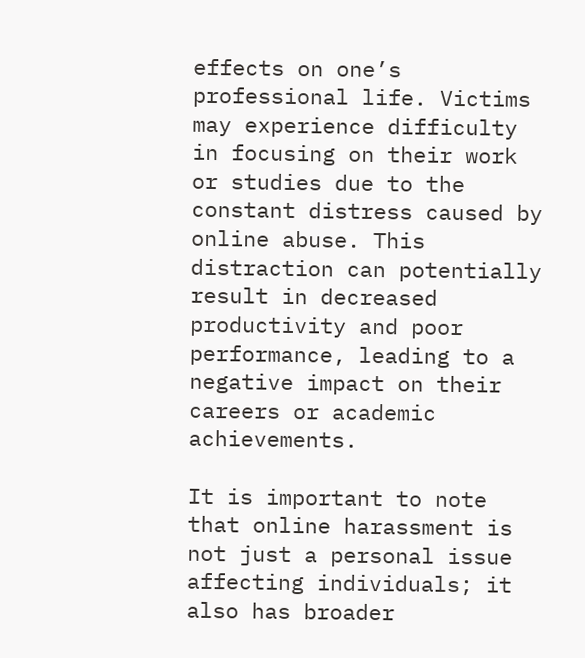effects on one’s professional life. Victims may experience difficulty in focusing on their work or studies due to the constant distress caused by online abuse. This distraction can potentially result in decreased productivity and poor performance, leading to a negative impact on their careers or academic achievements.

It is important to note that online harassment is not just a personal issue affecting individuals; it also has broader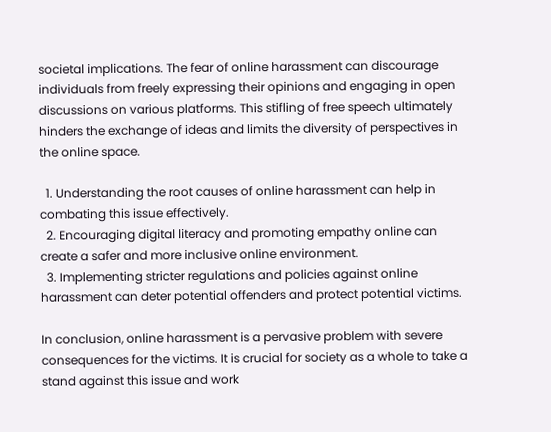societal implications. The fear of online harassment can discourage individuals from freely expressing their opinions and engaging in open discussions on various platforms. This stifling of free speech ultimately hinders the exchange of ideas and limits the diversity of perspectives in the online space.

  1. Understanding the root causes of online harassment can help in combating this issue effectively.
  2. Encouraging digital literacy and promoting empathy online can create a safer and more inclusive online environment.
  3. Implementing stricter regulations and policies against online harassment can deter potential offenders and protect potential victims.

In conclusion, online harassment is a pervasive problem with severe consequences for the victims. It is crucial for society as a whole to take a stand against this issue and work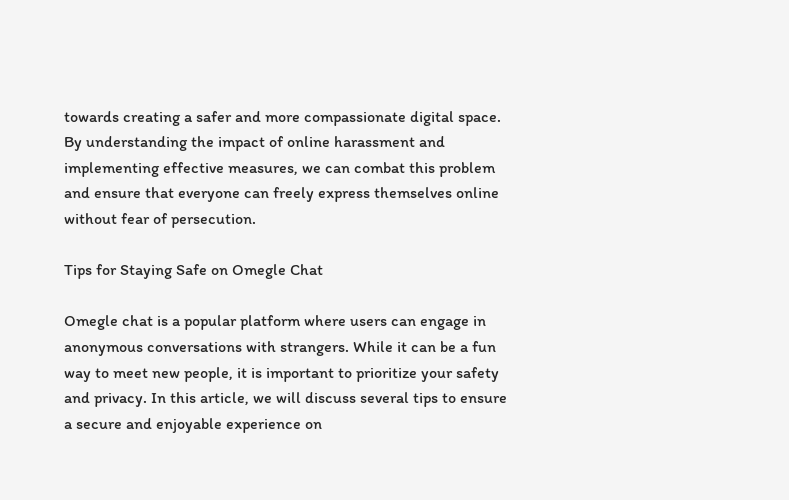towards creating a safer and more compassionate digital space. By understanding the impact of online harassment and implementing effective measures, we can combat this problem and ensure that everyone can freely express themselves online without fear of persecution.

Tips for Staying Safe on Omegle Chat

Omegle chat is a popular platform where users can engage in anonymous conversations with strangers. While it can be a fun way to meet new people, it is important to prioritize your safety and privacy. In this article, we will discuss several tips to ensure a secure and enjoyable experience on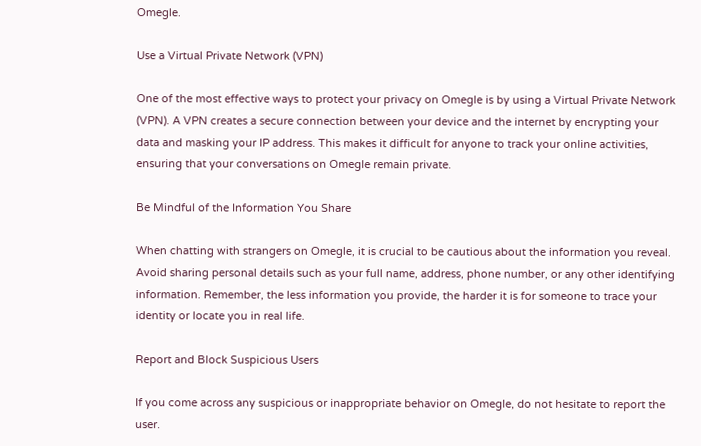Omegle.

Use a Virtual Private Network (VPN)

One of the most effective ways to protect your privacy on Omegle is by using a Virtual Private Network (VPN). A VPN creates a secure connection between your device and the internet by encrypting your data and masking your IP address. This makes it difficult for anyone to track your online activities, ensuring that your conversations on Omegle remain private.

Be Mindful of the Information You Share

When chatting with strangers on Omegle, it is crucial to be cautious about the information you reveal. Avoid sharing personal details such as your full name, address, phone number, or any other identifying information. Remember, the less information you provide, the harder it is for someone to trace your identity or locate you in real life.

Report and Block Suspicious Users

If you come across any suspicious or inappropriate behavior on Omegle, do not hesitate to report the user.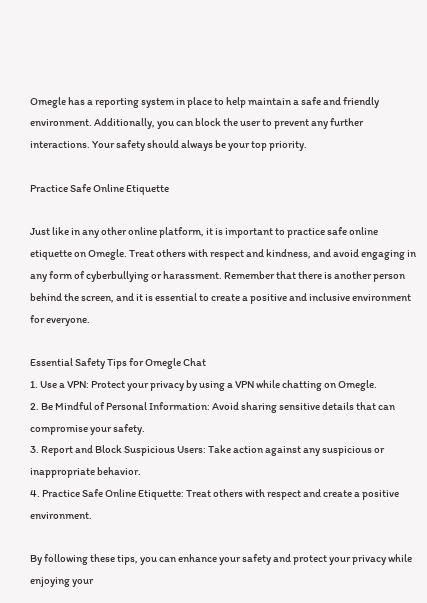Omegle has a reporting system in place to help maintain a safe and friendly environment. Additionally, you can block the user to prevent any further interactions. Your safety should always be your top priority.

Practice Safe Online Etiquette

Just like in any other online platform, it is important to practice safe online etiquette on Omegle. Treat others with respect and kindness, and avoid engaging in any form of cyberbullying or harassment. Remember that there is another person behind the screen, and it is essential to create a positive and inclusive environment for everyone.

Essential Safety Tips for Omegle Chat
1. Use a VPN: Protect your privacy by using a VPN while chatting on Omegle.
2. Be Mindful of Personal Information: Avoid sharing sensitive details that can compromise your safety.
3. Report and Block Suspicious Users: Take action against any suspicious or inappropriate behavior.
4. Practice Safe Online Etiquette: Treat others with respect and create a positive environment.

By following these tips, you can enhance your safety and protect your privacy while enjoying your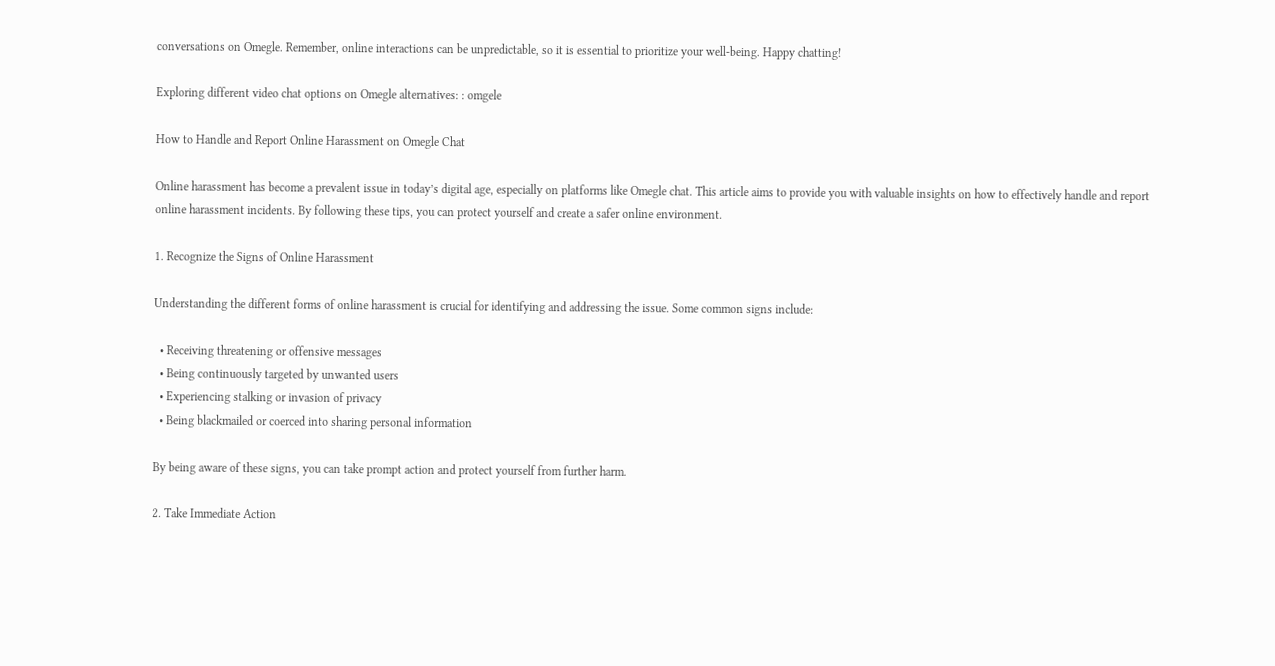conversations on Omegle. Remember, online interactions can be unpredictable, so it is essential to prioritize your well-being. Happy chatting!

Exploring different video chat options on Omegle alternatives: : omgele

How to Handle and Report Online Harassment on Omegle Chat

Online harassment has become a prevalent issue in today’s digital age, especially on platforms like Omegle chat. This article aims to provide you with valuable insights on how to effectively handle and report online harassment incidents. By following these tips, you can protect yourself and create a safer online environment.

1. Recognize the Signs of Online Harassment

Understanding the different forms of online harassment is crucial for identifying and addressing the issue. Some common signs include:

  • Receiving threatening or offensive messages
  • Being continuously targeted by unwanted users
  • Experiencing stalking or invasion of privacy
  • Being blackmailed or coerced into sharing personal information

By being aware of these signs, you can take prompt action and protect yourself from further harm.

2. Take Immediate Action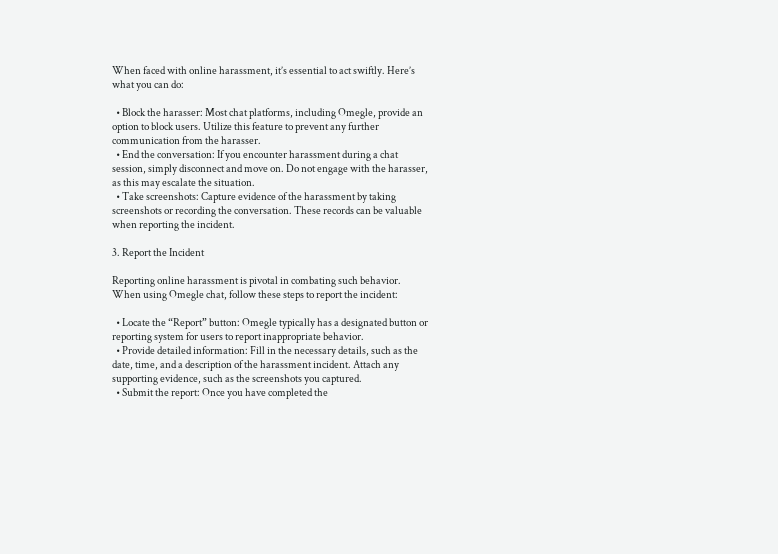When faced with online harassment, it’s essential to act swiftly. Here’s what you can do:

  • Block the harasser: Most chat platforms, including Omegle, provide an option to block users. Utilize this feature to prevent any further communication from the harasser.
  • End the conversation: If you encounter harassment during a chat session, simply disconnect and move on. Do not engage with the harasser, as this may escalate the situation.
  • Take screenshots: Capture evidence of the harassment by taking screenshots or recording the conversation. These records can be valuable when reporting the incident.

3. Report the Incident

Reporting online harassment is pivotal in combating such behavior. When using Omegle chat, follow these steps to report the incident:

  • Locate the “Report” button: Omegle typically has a designated button or reporting system for users to report inappropriate behavior.
  • Provide detailed information: Fill in the necessary details, such as the date, time, and a description of the harassment incident. Attach any supporting evidence, such as the screenshots you captured.
  • Submit the report: Once you have completed the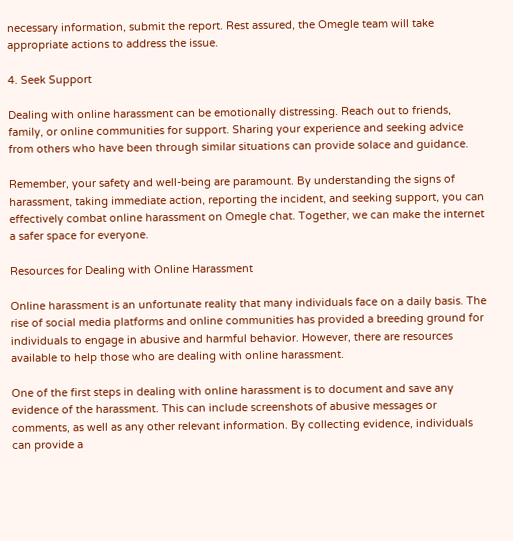necessary information, submit the report. Rest assured, the Omegle team will take appropriate actions to address the issue.

4. Seek Support

Dealing with online harassment can be emotionally distressing. Reach out to friends, family, or online communities for support. Sharing your experience and seeking advice from others who have been through similar situations can provide solace and guidance.

Remember, your safety and well-being are paramount. By understanding the signs of harassment, taking immediate action, reporting the incident, and seeking support, you can effectively combat online harassment on Omegle chat. Together, we can make the internet a safer space for everyone.

Resources for Dealing with Online Harassment

Online harassment is an unfortunate reality that many individuals face on a daily basis. The rise of social media platforms and online communities has provided a breeding ground for individuals to engage in abusive and harmful behavior. However, there are resources available to help those who are dealing with online harassment.

One of the first steps in dealing with online harassment is to document and save any evidence of the harassment. This can include screenshots of abusive messages or comments, as well as any other relevant information. By collecting evidence, individuals can provide a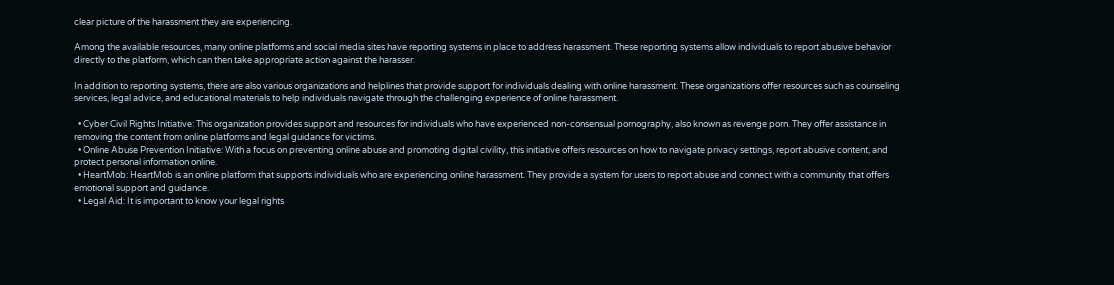clear picture of the harassment they are experiencing.

Among the available resources, many online platforms and social media sites have reporting systems in place to address harassment. These reporting systems allow individuals to report abusive behavior directly to the platform, which can then take appropriate action against the harasser.

In addition to reporting systems, there are also various organizations and helplines that provide support for individuals dealing with online harassment. These organizations offer resources such as counseling services, legal advice, and educational materials to help individuals navigate through the challenging experience of online harassment.

  • Cyber Civil Rights Initiative: This organization provides support and resources for individuals who have experienced non-consensual pornography, also known as revenge porn. They offer assistance in removing the content from online platforms and legal guidance for victims.
  • Online Abuse Prevention Initiative: With a focus on preventing online abuse and promoting digital civility, this initiative offers resources on how to navigate privacy settings, report abusive content, and protect personal information online.
  • HeartMob: HeartMob is an online platform that supports individuals who are experiencing online harassment. They provide a system for users to report abuse and connect with a community that offers emotional support and guidance.
  • Legal Aid: It is important to know your legal rights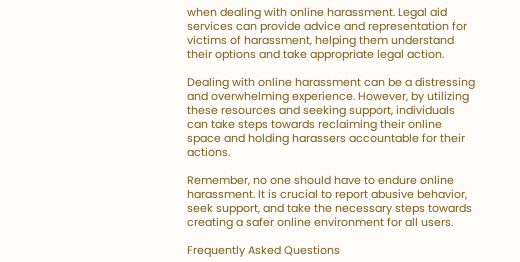when dealing with online harassment. Legal aid services can provide advice and representation for victims of harassment, helping them understand their options and take appropriate legal action.

Dealing with online harassment can be a distressing and overwhelming experience. However, by utilizing these resources and seeking support, individuals can take steps towards reclaiming their online space and holding harassers accountable for their actions.

Remember, no one should have to endure online harassment. It is crucial to report abusive behavior, seek support, and take the necessary steps towards creating a safer online environment for all users.

Frequently Asked Questions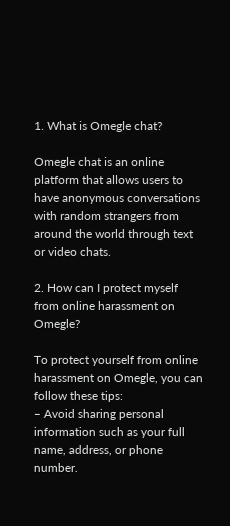1. What is Omegle chat?

Omegle chat is an online platform that allows users to have anonymous conversations with random strangers from around the world through text or video chats.

2. How can I protect myself from online harassment on Omegle?

To protect yourself from online harassment on Omegle, you can follow these tips:
– Avoid sharing personal information such as your full name, address, or phone number.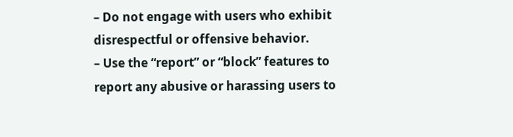– Do not engage with users who exhibit disrespectful or offensive behavior.
– Use the “report” or “block” features to report any abusive or harassing users to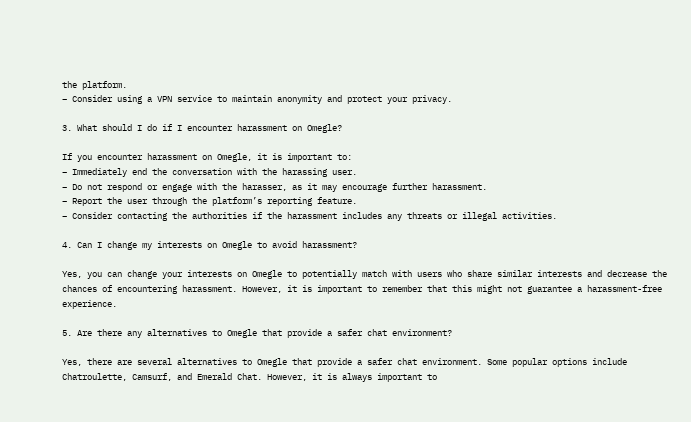the platform.
– Consider using a VPN service to maintain anonymity and protect your privacy.

3. What should I do if I encounter harassment on Omegle?

If you encounter harassment on Omegle, it is important to:
– Immediately end the conversation with the harassing user.
– Do not respond or engage with the harasser, as it may encourage further harassment.
– Report the user through the platform’s reporting feature.
– Consider contacting the authorities if the harassment includes any threats or illegal activities.

4. Can I change my interests on Omegle to avoid harassment?

Yes, you can change your interests on Omegle to potentially match with users who share similar interests and decrease the chances of encountering harassment. However, it is important to remember that this might not guarantee a harassment-free experience.

5. Are there any alternatives to Omegle that provide a safer chat environment?

Yes, there are several alternatives to Omegle that provide a safer chat environment. Some popular options include Chatroulette, Camsurf, and Emerald Chat. However, it is always important to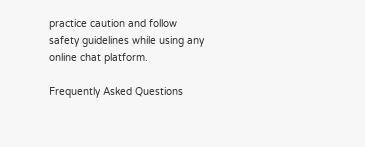practice caution and follow safety guidelines while using any online chat platform.

Frequently Asked Questions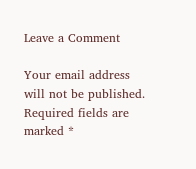Leave a Comment

Your email address will not be published. Required fields are marked *